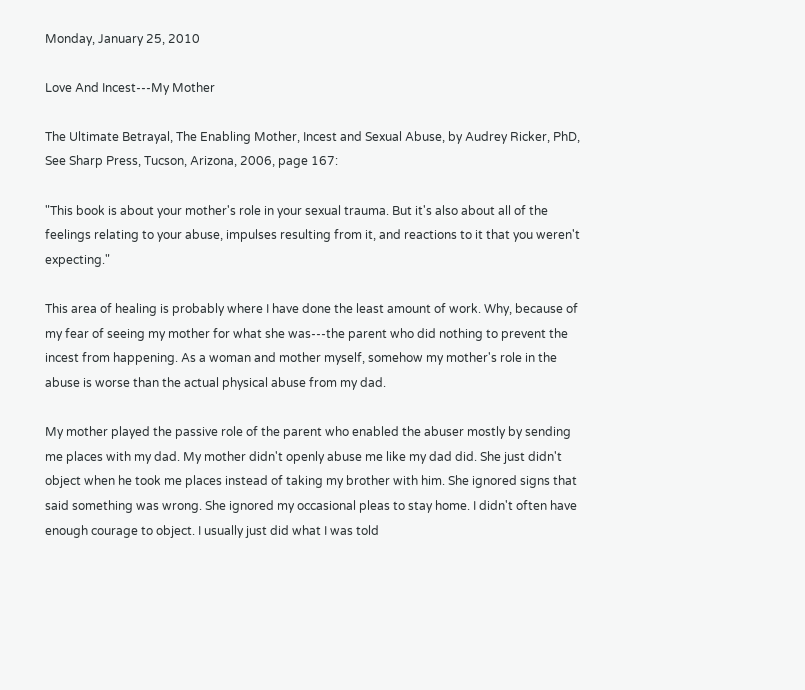Monday, January 25, 2010

Love And Incest---My Mother

The Ultimate Betrayal, The Enabling Mother, Incest and Sexual Abuse, by Audrey Ricker, PhD, See Sharp Press, Tucson, Arizona, 2006, page 167:

"This book is about your mother's role in your sexual trauma. But it's also about all of the feelings relating to your abuse, impulses resulting from it, and reactions to it that you weren't expecting."

This area of healing is probably where I have done the least amount of work. Why, because of my fear of seeing my mother for what she was---the parent who did nothing to prevent the incest from happening. As a woman and mother myself, somehow my mother's role in the abuse is worse than the actual physical abuse from my dad.

My mother played the passive role of the parent who enabled the abuser mostly by sending me places with my dad. My mother didn't openly abuse me like my dad did. She just didn't object when he took me places instead of taking my brother with him. She ignored signs that said something was wrong. She ignored my occasional pleas to stay home. I didn't often have enough courage to object. I usually just did what I was told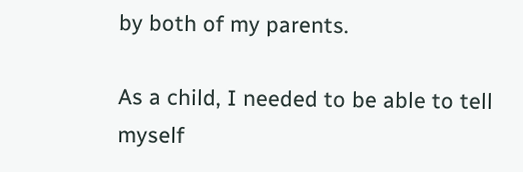by both of my parents.

As a child, I needed to be able to tell myself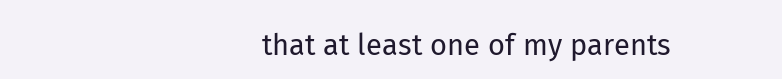that at least one of my parents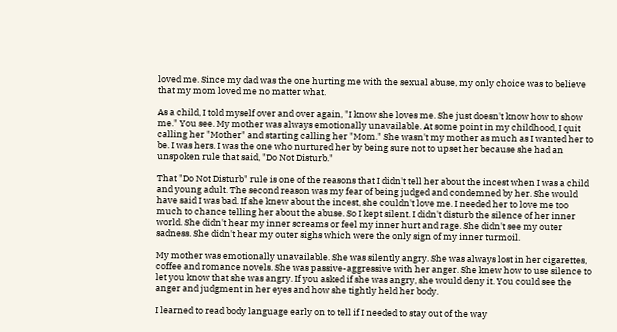loved me. Since my dad was the one hurting me with the sexual abuse, my only choice was to believe that my mom loved me no matter what.

As a child, I told myself over and over again, "I know she loves me. She just doesn't know how to show me." You see. My mother was always emotionally unavailable. At some point in my childhood, I quit calling her "Mother" and starting calling her "Mom." She wasn't my mother as much as I wanted her to be. I was hers. I was the one who nurtured her by being sure not to upset her because she had an unspoken rule that said, "Do Not Disturb."

That "Do Not Disturb" rule is one of the reasons that I didn't tell her about the incest when I was a child and young adult. The second reason was my fear of being judged and condemned by her. She would have said I was bad. If she knew about the incest, she couldn't love me. I needed her to love me too much to chance telling her about the abuse. So I kept silent. I didn't disturb the silence of her inner world. She didn't hear my inner screams or feel my inner hurt and rage. She didn't see my outer sadness. She didn't hear my outer sighs which were the only sign of my inner turmoil.

My mother was emotionally unavailable. She was silently angry. She was always lost in her cigarettes, coffee and romance novels. She was passive-aggressive with her anger. She knew how to use silence to let you know that she was angry. If you asked if she was angry, she would deny it. You could see the anger and judgment in her eyes and how she tightly held her body.

I learned to read body language early on to tell if I needed to stay out of the way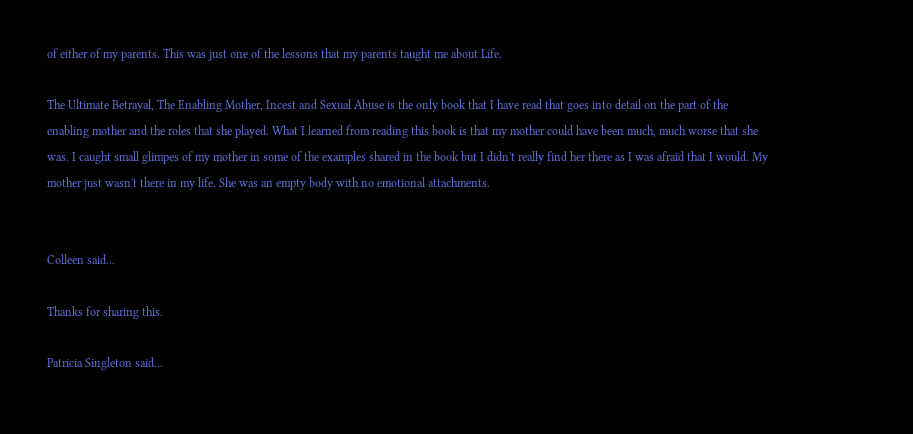of either of my parents. This was just one of the lessons that my parents taught me about Life.

The Ultimate Betrayal, The Enabling Mother, Incest and Sexual Abuse is the only book that I have read that goes into detail on the part of the enabling mother and the roles that she played. What I learned from reading this book is that my mother could have been much, much worse that she was. I caught small glimpes of my mother in some of the examples shared in the book but I didn't really find her there as I was afraid that I would. My mother just wasn't there in my life. She was an empty body with no emotional attachments.


Colleen said...

Thanks for sharing this.

Patricia Singleton said...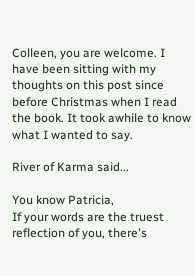Colleen, you are welcome. I have been sitting with my thoughts on this post since before Christmas when I read the book. It took awhile to know what I wanted to say.

River of Karma said...

You know Patricia,
If your words are the truest reflection of you, there's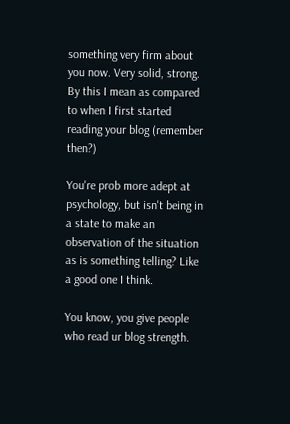something very firm about you now. Very solid, strong. By this I mean as compared to when I first started reading your blog (remember then?)

You're prob more adept at psychology, but isn't being in a state to make an observation of the situation as is something telling? Like a good one I think.

You know, you give people who read ur blog strength.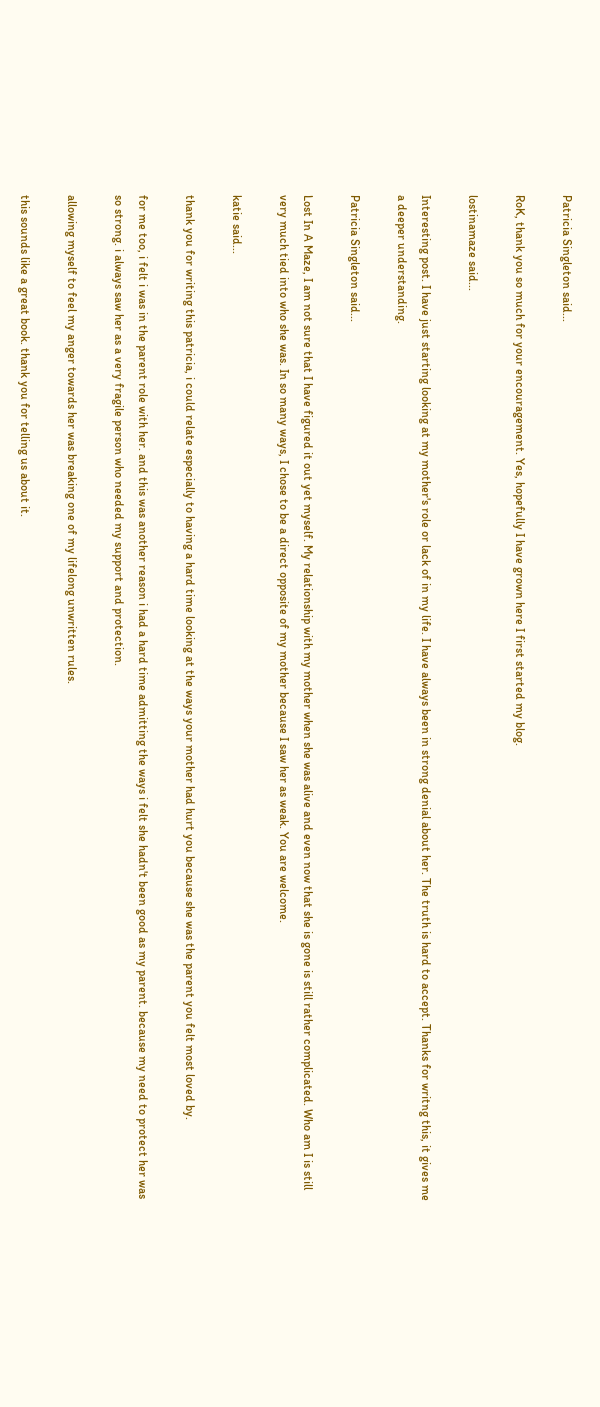Patricia Singleton said...

RoK, thank you so much for your encouragement. Yes, hopefully I have grown here I first started my blog.

lostinamaze said...

Interesting post. I have just starting looking at my mother's role or lack of in my life. I have always been in strong denial about her. The truth is hard to accept. Thanks for writng this, it gives me a deeper understanding.

Patricia Singleton said...

Lost In A Maze, I am not sure that I have figured it out yet myself. My relationship with my mother when she was alive and even now that she is gone is still rather complicated. Who am I is still very much tied into who she was. In so many ways, I chose to be a direct opposite of my mother because I saw her as weak. You are welcome.

katie said...

thank you for writing this patricia, i could relate especially to having a hard time looking at the ways your mother had hurt you because she was the parent you felt most loved by.

for me too, i felt i was in the parent role with her. and this was another reason i had a hard time admitting the ways i felt she hadn't been good as my parent. because my need to protect her was so strong. i always saw her as a very fragile person who needed my support and protection.

allowing myself to feel my anger towards her was breaking one of my lifelong unwritten rules.

this sounds like a great book. thank you for telling us about it.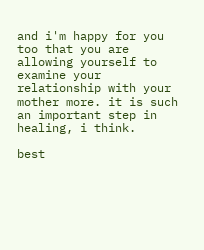and i'm happy for you too that you are allowing yourself to examine your relationship with your mother more. it is such an important step in healing, i think.

best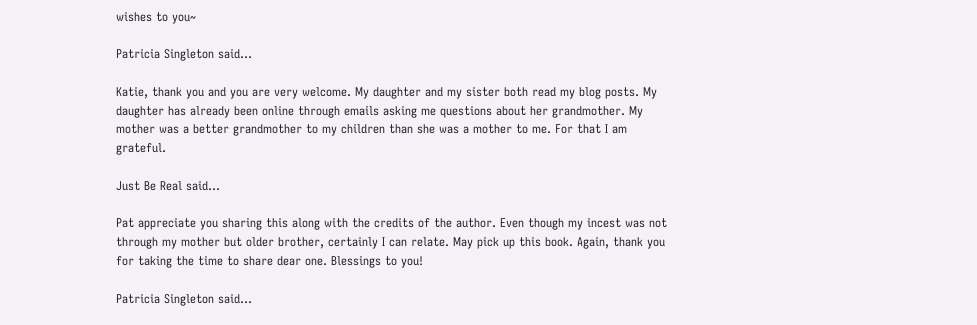wishes to you~

Patricia Singleton said...

Katie, thank you and you are very welcome. My daughter and my sister both read my blog posts. My daughter has already been online through emails asking me questions about her grandmother. My mother was a better grandmother to my children than she was a mother to me. For that I am grateful.

Just Be Real said...

Pat appreciate you sharing this along with the credits of the author. Even though my incest was not through my mother but older brother, certainly I can relate. May pick up this book. Again, thank you for taking the time to share dear one. Blessings to you!

Patricia Singleton said...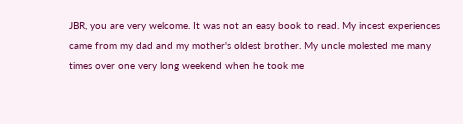JBR, you are very welcome. It was not an easy book to read. My incest experiences came from my dad and my mother's oldest brother. My uncle molested me many times over one very long weekend when he took me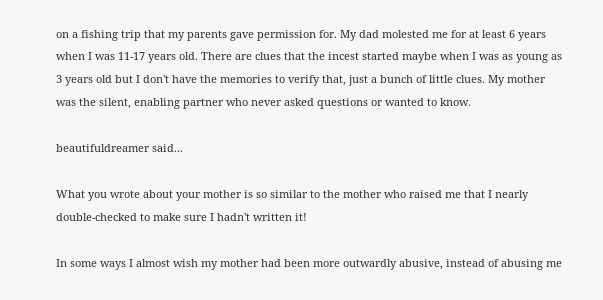on a fishing trip that my parents gave permission for. My dad molested me for at least 6 years when I was 11-17 years old. There are clues that the incest started maybe when I was as young as 3 years old but I don't have the memories to verify that, just a bunch of little clues. My mother was the silent, enabling partner who never asked questions or wanted to know.

beautifuldreamer said...

What you wrote about your mother is so similar to the mother who raised me that I nearly double-checked to make sure I hadn't written it!

In some ways I almost wish my mother had been more outwardly abusive, instead of abusing me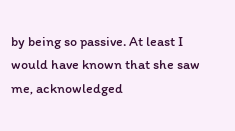by being so passive. At least I would have known that she saw me, acknowledged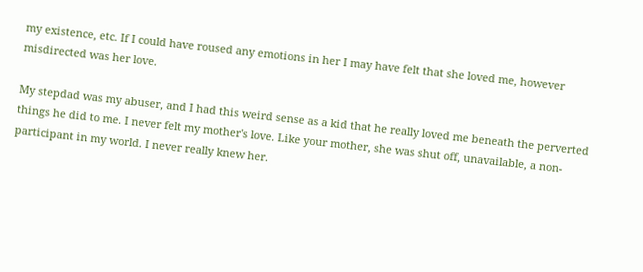my existence, etc. If I could have roused any emotions in her I may have felt that she loved me, however misdirected was her love.

My stepdad was my abuser, and I had this weird sense as a kid that he really loved me beneath the perverted things he did to me. I never felt my mother's love. Like your mother, she was shut off, unavailable, a non-participant in my world. I never really knew her.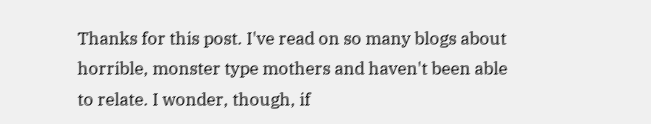Thanks for this post. I've read on so many blogs about horrible, monster type mothers and haven't been able to relate. I wonder, though, if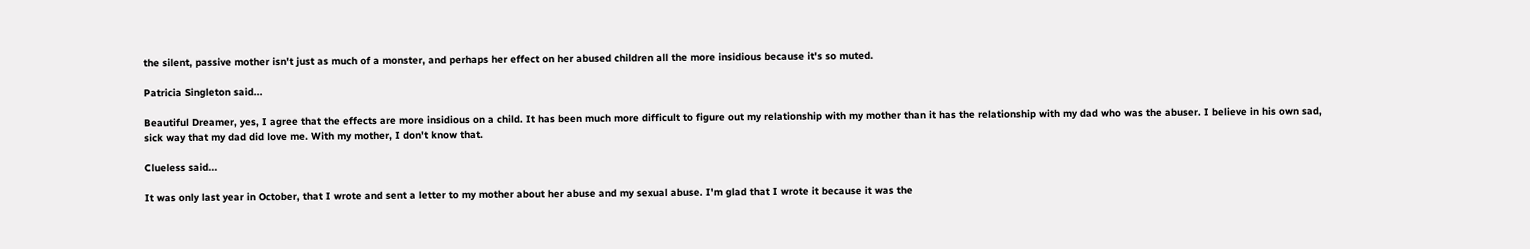the silent, passive mother isn't just as much of a monster, and perhaps her effect on her abused children all the more insidious because it's so muted.

Patricia Singleton said...

Beautiful Dreamer, yes, I agree that the effects are more insidious on a child. It has been much more difficult to figure out my relationship with my mother than it has the relationship with my dad who was the abuser. I believe in his own sad, sick way that my dad did love me. With my mother, I don't know that.

Clueless said...

It was only last year in October, that I wrote and sent a letter to my mother about her abuse and my sexual abuse. I'm glad that I wrote it because it was the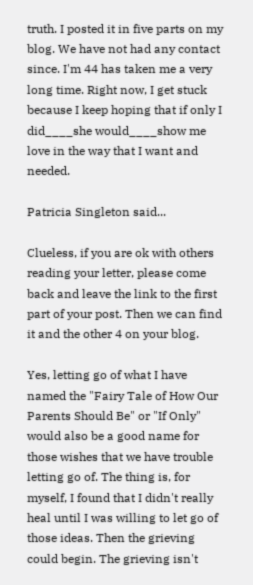truth. I posted it in five parts on my blog. We have not had any contact since. I'm 44 has taken me a very long time. Right now, I get stuck because I keep hoping that if only I did____she would____show me love in the way that I want and needed.

Patricia Singleton said...

Clueless, if you are ok with others reading your letter, please come back and leave the link to the first part of your post. Then we can find it and the other 4 on your blog.

Yes, letting go of what I have named the "Fairy Tale of How Our Parents Should Be" or "If Only" would also be a good name for those wishes that we have trouble letting go of. The thing is, for myself, I found that I didn't really heal until I was willing to let go of those ideas. Then the grieving could begin. The grieving isn't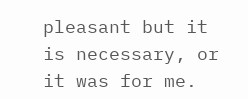pleasant but it is necessary, or it was for me.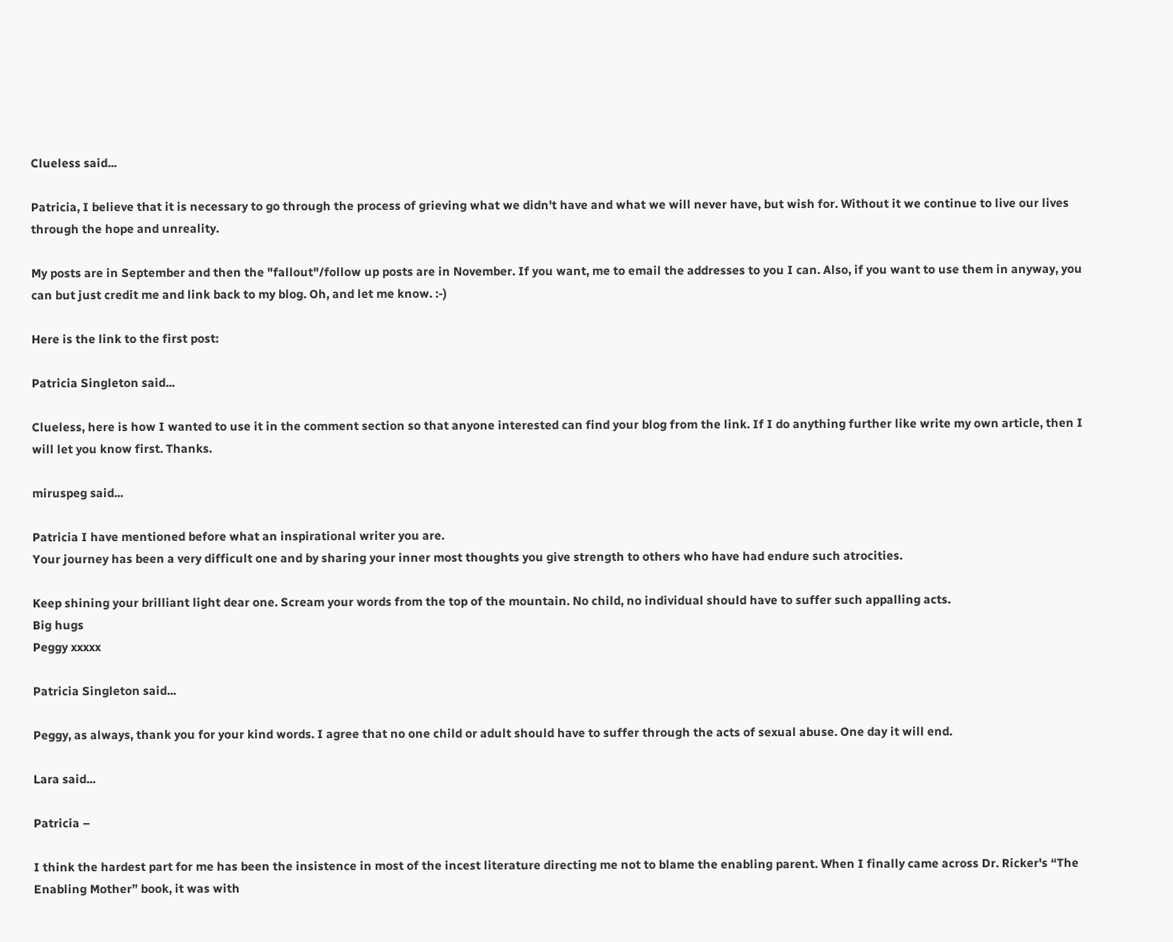Clueless said...

Patricia, I believe that it is necessary to go through the process of grieving what we didn't have and what we will never have, but wish for. Without it we continue to live our lives through the hope and unreality.

My posts are in September and then the "fallout"/follow up posts are in November. If you want, me to email the addresses to you I can. Also, if you want to use them in anyway, you can but just credit me and link back to my blog. Oh, and let me know. :-)

Here is the link to the first post:

Patricia Singleton said...

Clueless, here is how I wanted to use it in the comment section so that anyone interested can find your blog from the link. If I do anything further like write my own article, then I will let you know first. Thanks.

miruspeg said...

Patricia I have mentioned before what an inspirational writer you are.
Your journey has been a very difficult one and by sharing your inner most thoughts you give strength to others who have had endure such atrocities.

Keep shining your brilliant light dear one. Scream your words from the top of the mountain. No child, no individual should have to suffer such appalling acts.
Big hugs
Peggy xxxxx

Patricia Singleton said...

Peggy, as always, thank you for your kind words. I agree that no one child or adult should have to suffer through the acts of sexual abuse. One day it will end.

Lara said...

Patricia –

I think the hardest part for me has been the insistence in most of the incest literature directing me not to blame the enabling parent. When I finally came across Dr. Ricker's “The Enabling Mother” book, it was with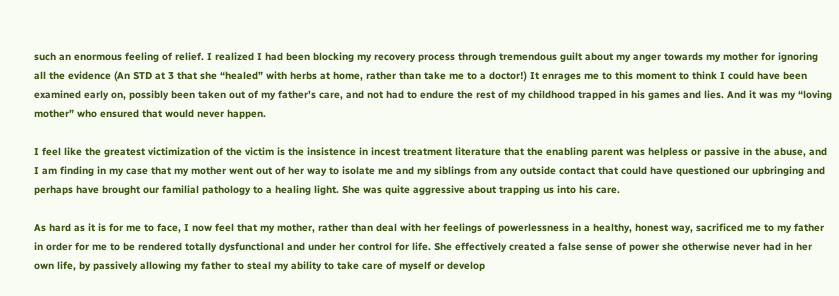such an enormous feeling of relief. I realized I had been blocking my recovery process through tremendous guilt about my anger towards my mother for ignoring all the evidence (An STD at 3 that she “healed” with herbs at home, rather than take me to a doctor!) It enrages me to this moment to think I could have been examined early on, possibly been taken out of my father’s care, and not had to endure the rest of my childhood trapped in his games and lies. And it was my “loving mother” who ensured that would never happen.

I feel like the greatest victimization of the victim is the insistence in incest treatment literature that the enabling parent was helpless or passive in the abuse, and I am finding in my case that my mother went out of her way to isolate me and my siblings from any outside contact that could have questioned our upbringing and perhaps have brought our familial pathology to a healing light. She was quite aggressive about trapping us into his care.

As hard as it is for me to face, I now feel that my mother, rather than deal with her feelings of powerlessness in a healthy, honest way, sacrificed me to my father in order for me to be rendered totally dysfunctional and under her control for life. She effectively created a false sense of power she otherwise never had in her own life, by passively allowing my father to steal my ability to take care of myself or develop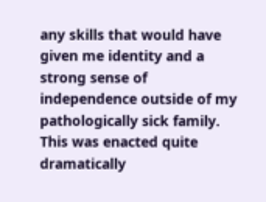any skills that would have given me identity and a strong sense of independence outside of my pathologically sick family. This was enacted quite dramatically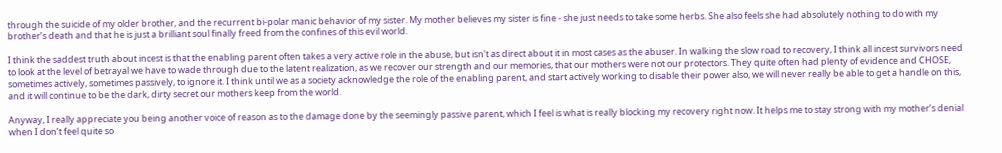through the suicide of my older brother, and the recurrent bi-polar manic behavior of my sister. My mother believes my sister is fine - she just needs to take some herbs. She also feels she had absolutely nothing to do with my brother’s death and that he is just a brilliant soul finally freed from the confines of this evil world.

I think the saddest truth about incest is that the enabling parent often takes a very active role in the abuse, but isn't as direct about it in most cases as the abuser. In walking the slow road to recovery, I think all incest survivors need to look at the level of betrayal we have to wade through due to the latent realization, as we recover our strength and our memories, that our mothers were not our protectors. They quite often had plenty of evidence and CHOSE, sometimes actively, sometimes passively, to ignore it. I think until we as a society acknowledge the role of the enabling parent, and start actively working to disable their power also, we will never really be able to get a handle on this, and it will continue to be the dark, dirty secret our mothers keep from the world.

Anyway, I really appreciate you being another voice of reason as to the damage done by the seemingly passive parent, which I feel is what is really blocking my recovery right now. It helps me to stay strong with my mother’s denial when I don’t feel quite so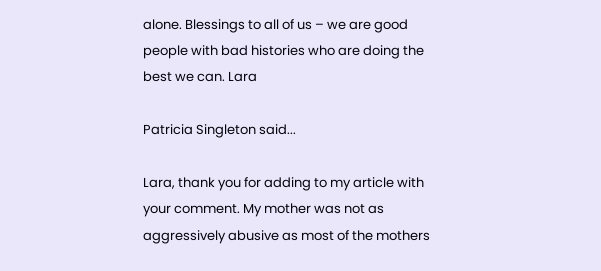alone. Blessings to all of us – we are good people with bad histories who are doing the best we can. Lara

Patricia Singleton said...

Lara, thank you for adding to my article with your comment. My mother was not as aggressively abusive as most of the mothers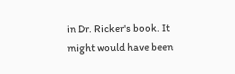in Dr. Ricker's book. It might would have been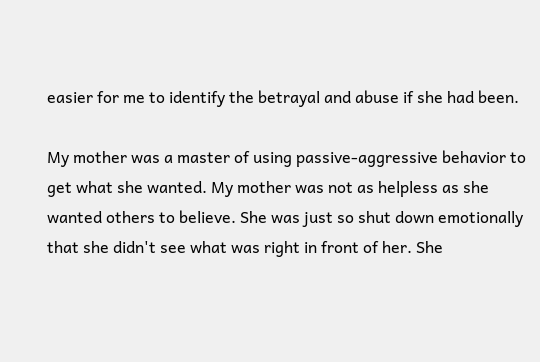easier for me to identify the betrayal and abuse if she had been.

My mother was a master of using passive-aggressive behavior to get what she wanted. My mother was not as helpless as she wanted others to believe. She was just so shut down emotionally that she didn't see what was right in front of her. She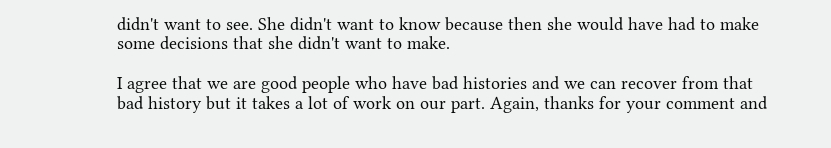didn't want to see. She didn't want to know because then she would have had to make some decisions that she didn't want to make.

I agree that we are good people who have bad histories and we can recover from that bad history but it takes a lot of work on our part. Again, thanks for your comment and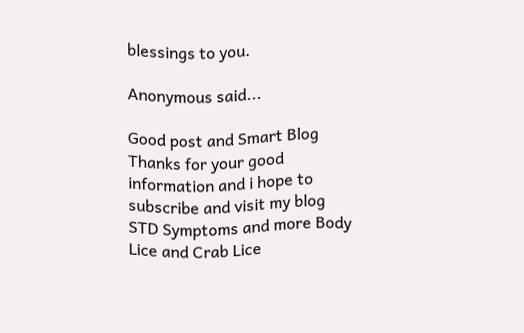blessings to you.

Anonymous said...

Good post and Smart Blog
Thanks for your good information and i hope to subscribe and visit my blog STD Symptoms and more Body Lice and Crab Lice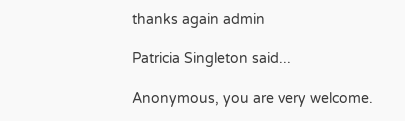thanks again admin

Patricia Singleton said...

Anonymous, you are very welcome.